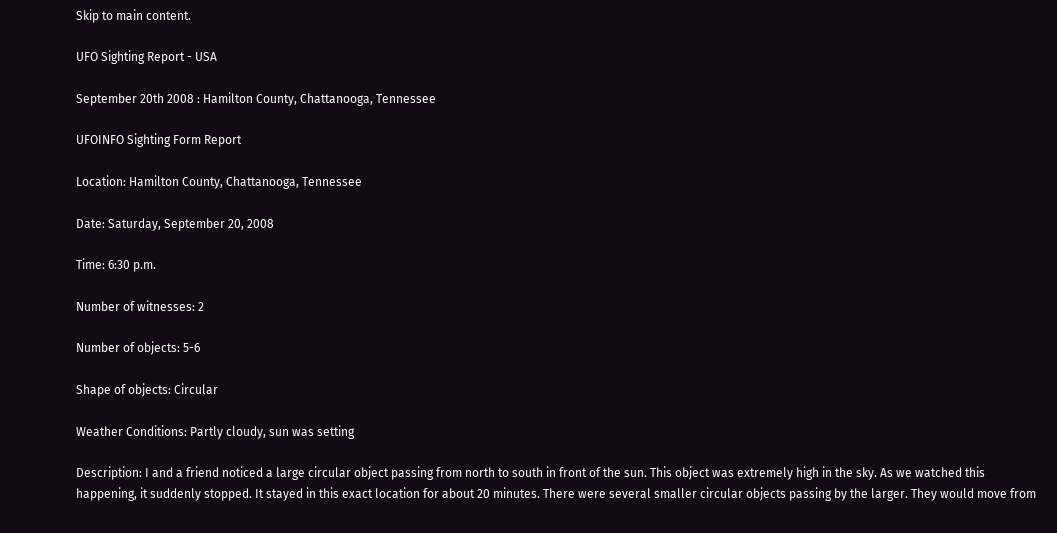Skip to main content.

UFO Sighting Report - USA

September 20th 2008 : Hamilton County, Chattanooga, Tennessee

UFOINFO Sighting Form Report

Location: Hamilton County, Chattanooga, Tennessee

Date: Saturday, September 20, 2008

Time: 6:30 p.m.

Number of witnesses: 2

Number of objects: 5-6

Shape of objects: Circular

Weather Conditions: Partly cloudy, sun was setting

Description: I and a friend noticed a large circular object passing from north to south in front of the sun. This object was extremely high in the sky. As we watched this happening, it suddenly stopped. It stayed in this exact location for about 20 minutes. There were several smaller circular objects passing by the larger. They would move from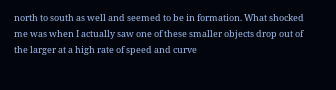north to south as well and seemed to be in formation. What shocked me was when I actually saw one of these smaller objects drop out of the larger at a high rate of speed and curve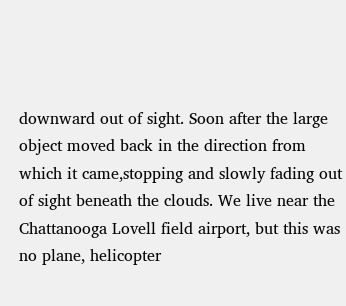downward out of sight. Soon after the large object moved back in the direction from which it came,stopping and slowly fading out of sight beneath the clouds. We live near the Chattanooga Lovell field airport, but this was no plane, helicopter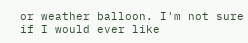or weather balloon. I'm not sure if I would ever like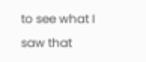to see what I saw that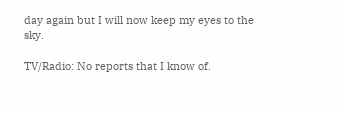day again but I will now keep my eyes to the sky.

TV/Radio: No reports that I know of.